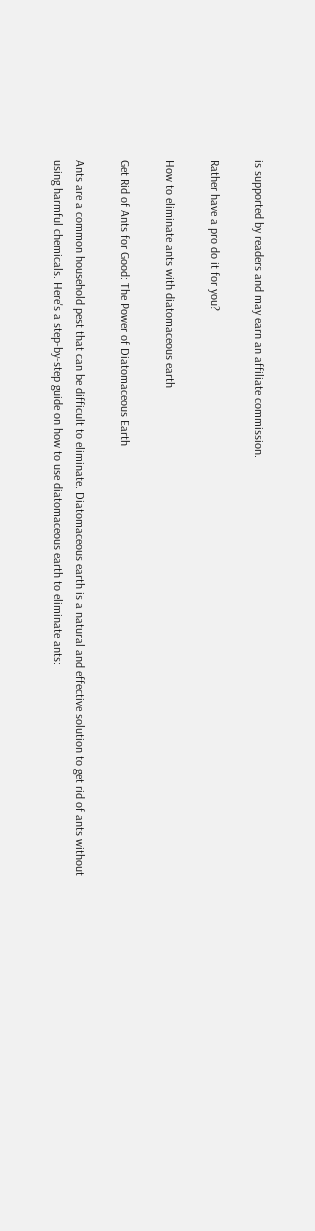is supported by readers and may earn an affiliate commission.

Rather have a pro do it for you?

How to eliminate ants with diatomaceous earth

Get Rid of Ants for Good: The Power of Diatomaceous Earth

Ants are a common household pest that can be difficult to eliminate. Diatomaceous earth is a natural and effective solution to get rid of ants without using harmful chemicals. Here's a step-by-step guide on how to use diatomaceous earth to eliminate ants: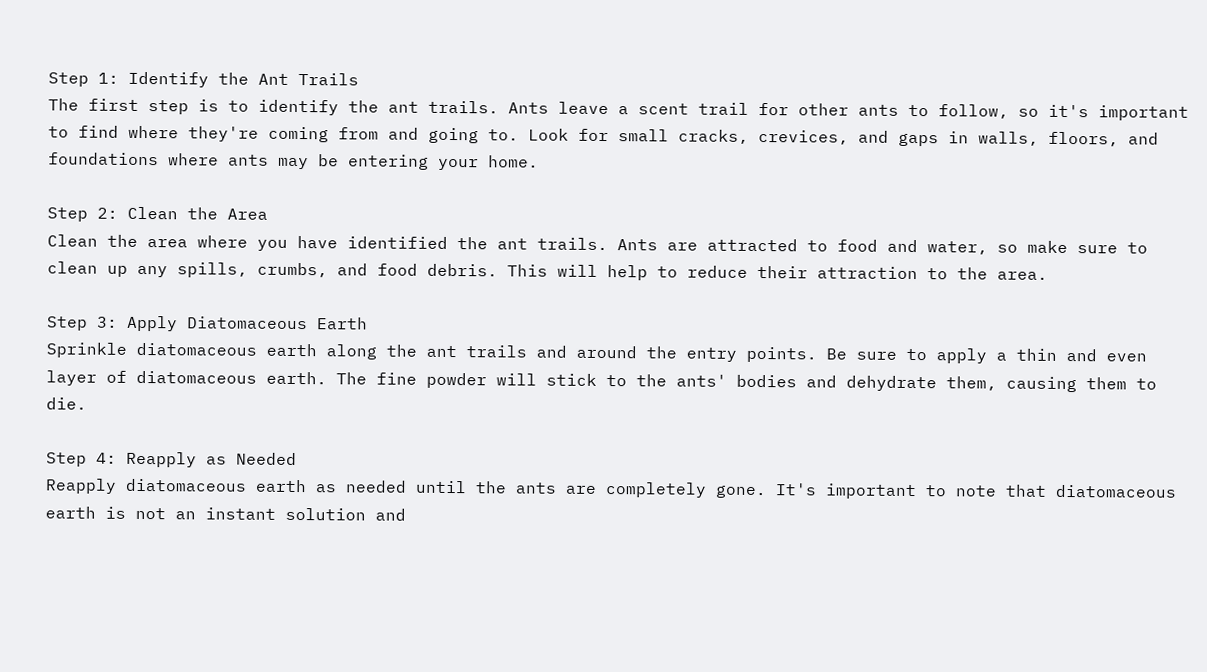Step 1: Identify the Ant Trails
The first step is to identify the ant trails. Ants leave a scent trail for other ants to follow, so it's important to find where they're coming from and going to. Look for small cracks, crevices, and gaps in walls, floors, and foundations where ants may be entering your home.

Step 2: Clean the Area
Clean the area where you have identified the ant trails. Ants are attracted to food and water, so make sure to clean up any spills, crumbs, and food debris. This will help to reduce their attraction to the area.

Step 3: Apply Diatomaceous Earth
Sprinkle diatomaceous earth along the ant trails and around the entry points. Be sure to apply a thin and even layer of diatomaceous earth. The fine powder will stick to the ants' bodies and dehydrate them, causing them to die.

Step 4: Reapply as Needed
Reapply diatomaceous earth as needed until the ants are completely gone. It's important to note that diatomaceous earth is not an instant solution and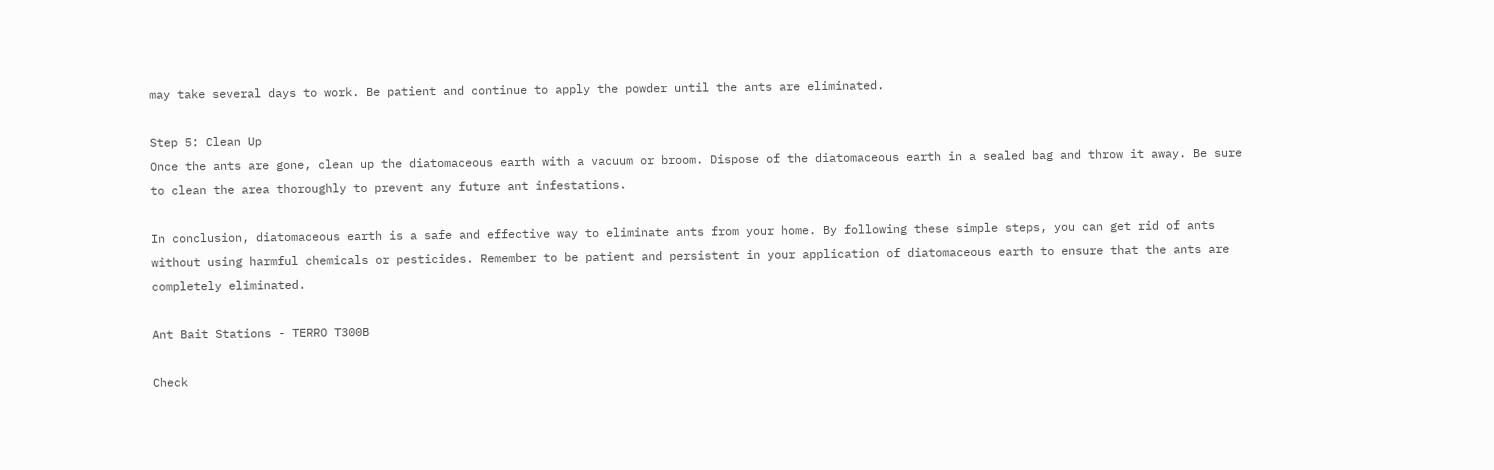may take several days to work. Be patient and continue to apply the powder until the ants are eliminated.

Step 5: Clean Up
Once the ants are gone, clean up the diatomaceous earth with a vacuum or broom. Dispose of the diatomaceous earth in a sealed bag and throw it away. Be sure to clean the area thoroughly to prevent any future ant infestations.

In conclusion, diatomaceous earth is a safe and effective way to eliminate ants from your home. By following these simple steps, you can get rid of ants without using harmful chemicals or pesticides. Remember to be patient and persistent in your application of diatomaceous earth to ensure that the ants are completely eliminated.

Ant Bait Stations - TERRO T300B

Check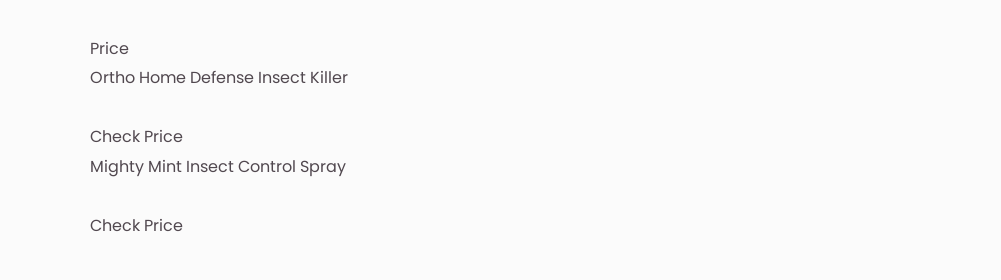Price
Ortho Home Defense Insect Killer

Check Price
Mighty Mint Insect Control Spray

Check Price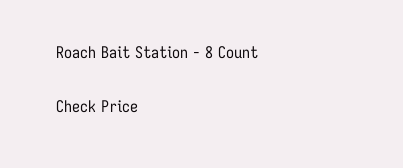Roach Bait Station - 8 Count

Check Price